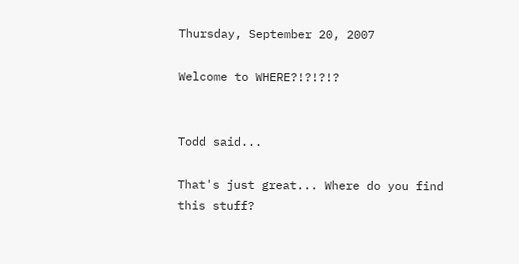Thursday, September 20, 2007

Welcome to WHERE?!?!?!?


Todd said...

That's just great... Where do you find this stuff?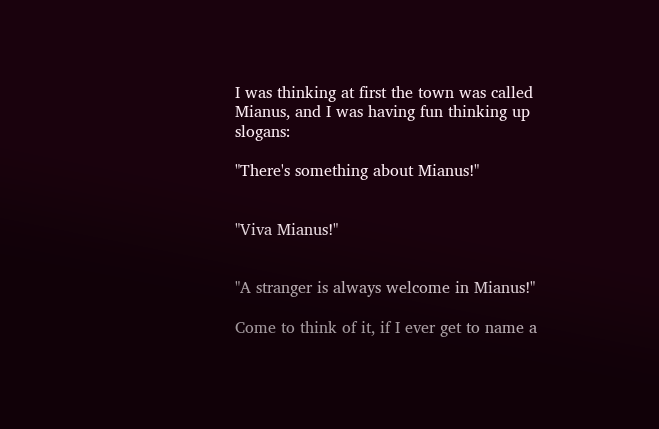I was thinking at first the town was called Mianus, and I was having fun thinking up slogans:

"There's something about Mianus!"


"Viva Mianus!"


"A stranger is always welcome in Mianus!"

Come to think of it, if I ever get to name a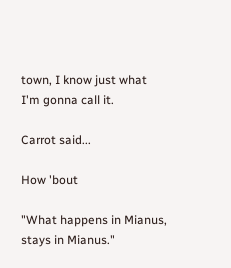town, I know just what I'm gonna call it.

Carrot said...

How 'bout

"What happens in Mianus, stays in Mianus."